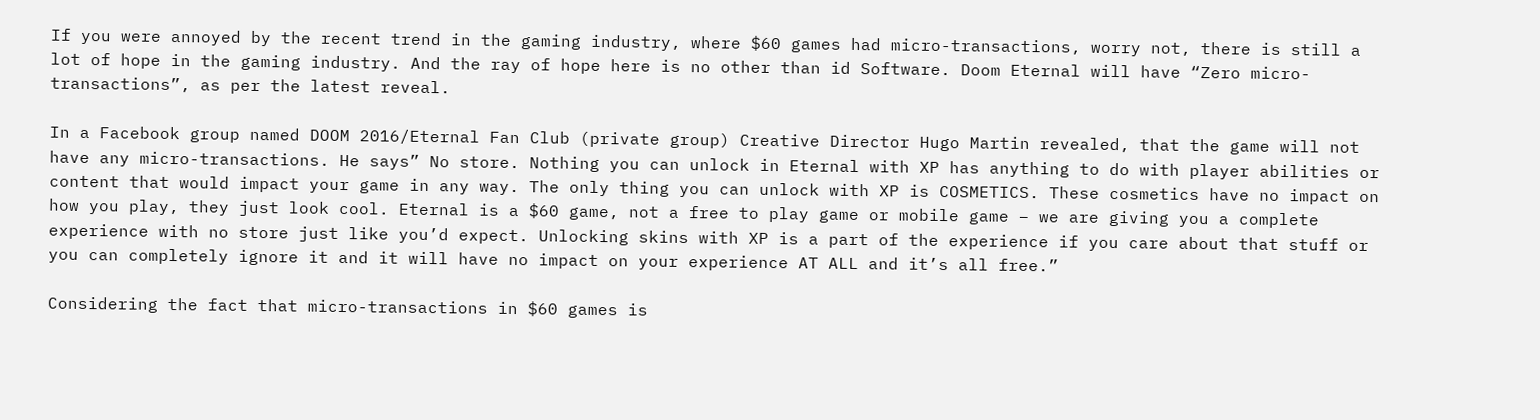If you were annoyed by the recent trend in the gaming industry, where $60 games had micro-transactions, worry not, there is still a lot of hope in the gaming industry. And the ray of hope here is no other than id Software. Doom Eternal will have “Zero micro-transactions”, as per the latest reveal.

In a Facebook group named DOOM 2016/Eternal Fan Club (private group) Creative Director Hugo Martin revealed, that the game will not have any micro-transactions. He says” No store. Nothing you can unlock in Eternal with XP has anything to do with player abilities or content that would impact your game in any way. The only thing you can unlock with XP is COSMETICS. These cosmetics have no impact on how you play, they just look cool. Eternal is a $60 game, not a free to play game or mobile game – we are giving you a complete experience with no store just like you’d expect. Unlocking skins with XP is a part of the experience if you care about that stuff or you can completely ignore it and it will have no impact on your experience AT ALL and it’s all free.”

Considering the fact that micro-transactions in $60 games is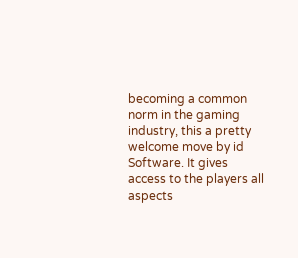becoming a common norm in the gaming industry, this a pretty welcome move by id Software. It gives access to the players all aspects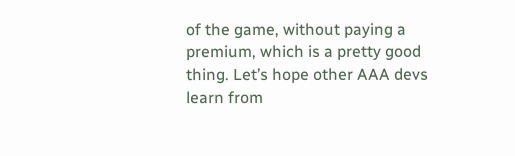of the game, without paying a premium, which is a pretty good thing. Let’s hope other AAA devs learn from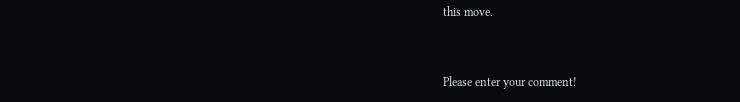this move.


Please enter your comment!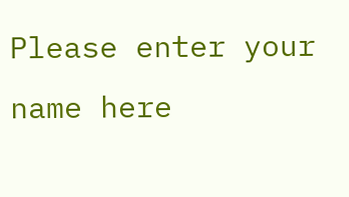Please enter your name here